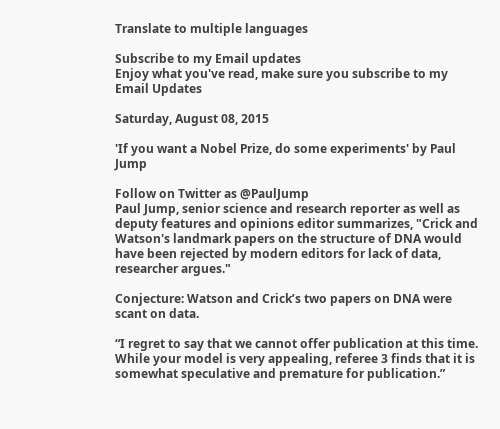Translate to multiple languages

Subscribe to my Email updates
Enjoy what you've read, make sure you subscribe to my Email Updates

Saturday, August 08, 2015

'If you want a Nobel Prize, do some experiments' by Paul Jump

Follow on Twitter as @PaulJump
Paul Jump, senior science and research reporter as well as deputy features and opinions editor summarizes, "Crick and Watson's landmark papers on the structure of DNA would have been rejected by modern editors for lack of data, researcher argues."

Conjecture: Watson and Crick’s two papers on DNA were scant on data.

“I regret to say that we cannot offer publication at this time. While your model is very appealing, referee 3 finds that it is somewhat speculative and premature for publication.”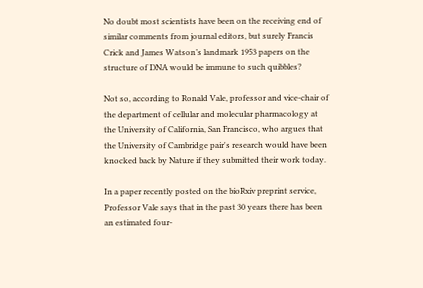No doubt most scientists have been on the receiving end of similar comments from journal editors, but surely Francis Crick and James Watson’s landmark 1953 papers on the structure of DNA would be immune to such quibbles?

Not so, according to Ronald Vale, professor and vice-chair of the department of cellular and molecular pharmacology at the University of California, San Francisco, who argues that the University of Cambridge pair's research would have been knocked back by Nature if they submitted their work today.

In a paper recently posted on the bioRxiv preprint service, Professor Vale says that in the past 30 years there has been an estimated four-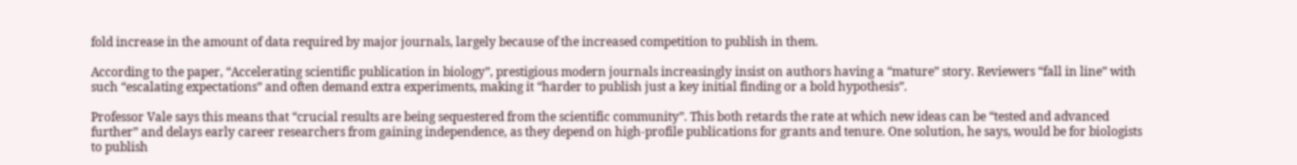fold increase in the amount of data required by major journals, largely because of the increased competition to publish in them.

According to the paper, “Accelerating scientific publication in biology”, prestigious modern journals increasingly insist on authors having a “mature” story. Reviewers “fall in line” with such “escalating expectations” and often demand extra experiments, making it “harder to publish just a key initial finding or a bold hypothesis”.

Professor Vale says this means that “crucial results are being sequestered from the scientific community”. This both retards the rate at which new ideas can be “tested and advanced further” and delays early career researchers from gaining independence, as they depend on high-profile publications for grants and tenure. One solution, he says, would be for biologists to publish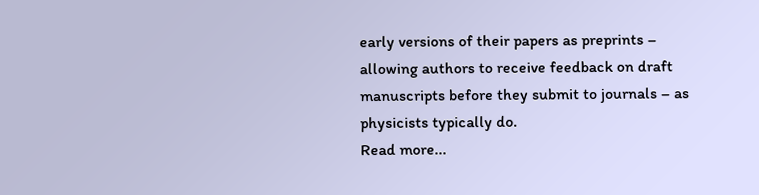early versions of their papers as preprints – allowing authors to receive feedback on draft manuscripts before they submit to journals – as physicists typically do.
Read more...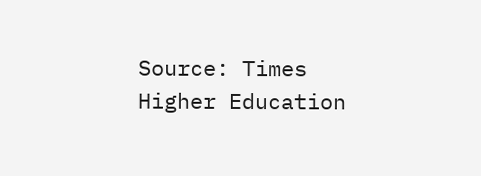Source: Times Higher Education